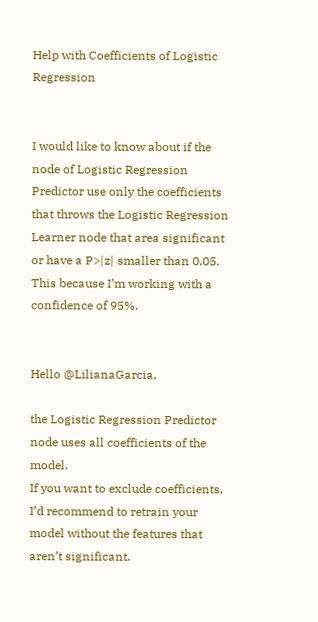Help with Coefficients of Logistic Regression


I would like to know about if the node of Logistic Regression Predictor use only the coefficients that throws the Logistic Regression Learner node that area significant or have a P>|z| smaller than 0.05. This because I’m working with a confidence of 95%.


Hello @LilianaGarcia,

the Logistic Regression Predictor node uses all coefficients of the model.
If you want to exclude coefficients, I’d recommend to retrain your model without the features that aren’t significant.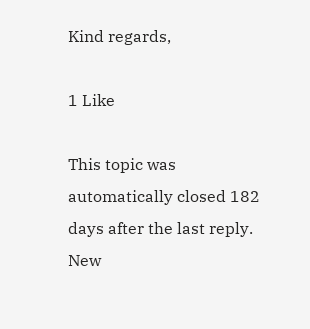Kind regards,

1 Like

This topic was automatically closed 182 days after the last reply. New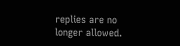replies are no longer allowed.